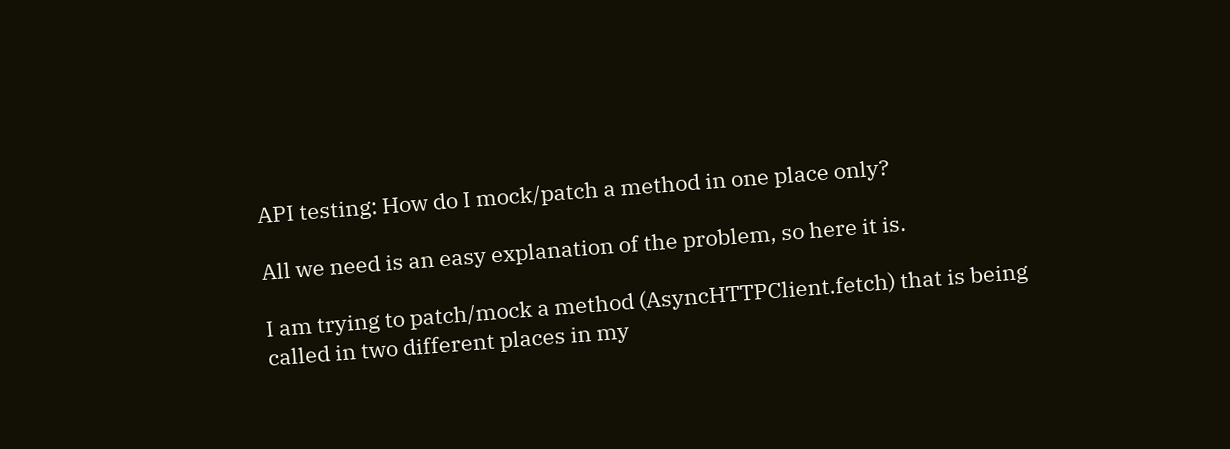API testing: How do I mock/patch a method in one place only?

All we need is an easy explanation of the problem, so here it is.

I am trying to patch/mock a method (AsyncHTTPClient.fetch) that is being called in two different places in my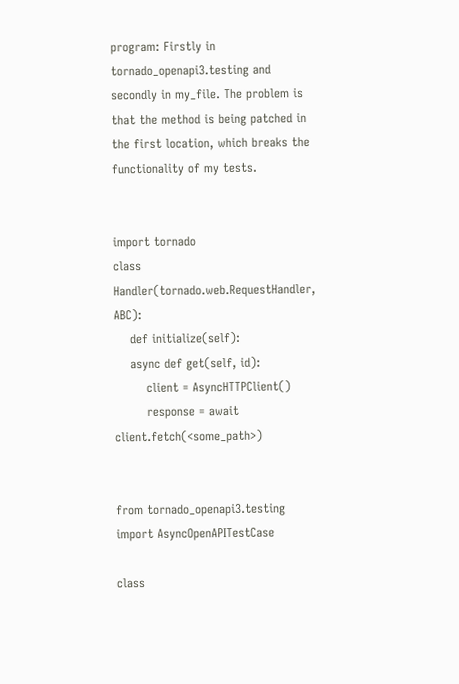program: Firstly in tornado_openapi3.testing and secondly in my_file. The problem is that the method is being patched in the first location, which breaks the functionality of my tests.


import tornado
class Handler(tornado.web.RequestHandler, ABC):
    def initialize(self):
    async def get(self, id):
        client = AsyncHTTPClient()
        response = await client.fetch(<some_path>)


from tornado_openapi3.testing import AsyncOpenAPITestCase

class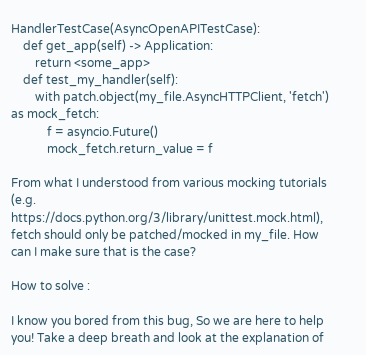HandlerTestCase(AsyncOpenAPITestCase):
    def get_app(self) -> Application:
        return <some_app>
    def test_my_handler(self):
        with patch.object(my_file.AsyncHTTPClient, 'fetch') as mock_fetch:
            f = asyncio.Future()
            mock_fetch.return_value = f

From what I understood from various mocking tutorials (e.g. https://docs.python.org/3/library/unittest.mock.html), fetch should only be patched/mocked in my_file. How can I make sure that is the case?

How to solve :

I know you bored from this bug, So we are here to help you! Take a deep breath and look at the explanation of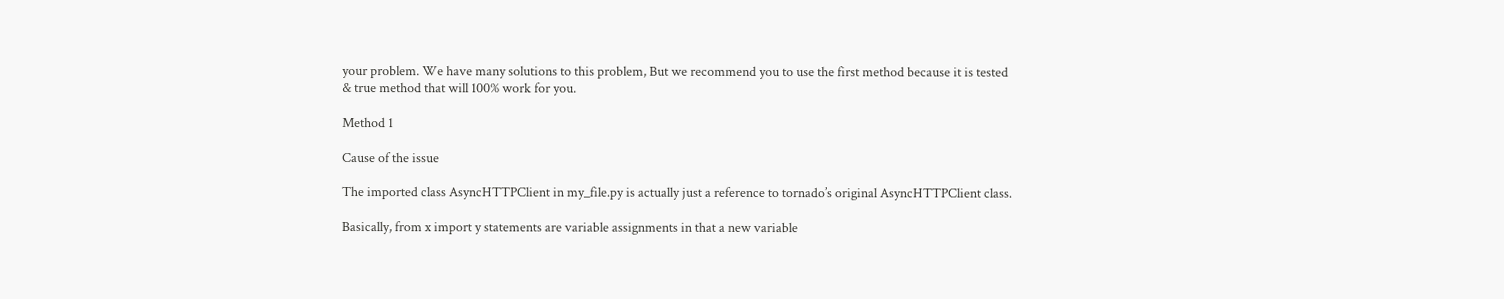your problem. We have many solutions to this problem, But we recommend you to use the first method because it is tested & true method that will 100% work for you.

Method 1

Cause of the issue

The imported class AsyncHTTPClient in my_file.py is actually just a reference to tornado’s original AsyncHTTPClient class.

Basically, from x import y statements are variable assignments in that a new variable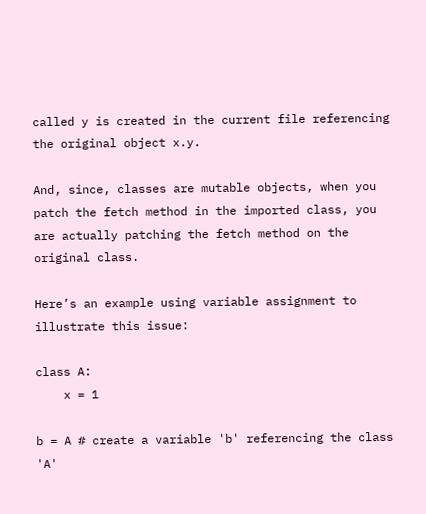called y is created in the current file referencing the original object x.y.

And, since, classes are mutable objects, when you patch the fetch method in the imported class, you are actually patching the fetch method on the original class.

Here’s an example using variable assignment to illustrate this issue:

class A:
    x = 1

b = A # create a variable 'b' referencing the class 'A'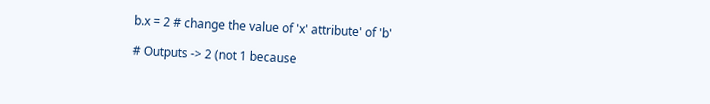b.x = 2 # change the value of 'x' attribute' of 'b'

# Outputs -> 2 (not 1 because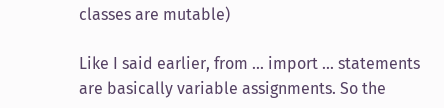classes are mutable)

Like I said earlier, from ... import ... statements are basically variable assignments. So the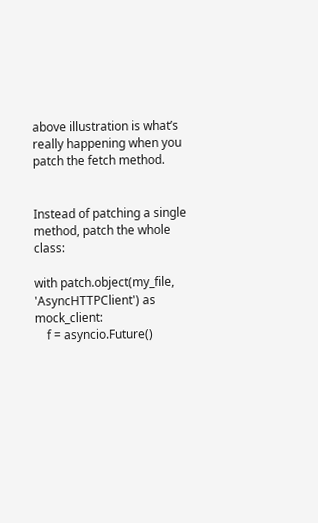above illustration is what’s really happening when you patch the fetch method.


Instead of patching a single method, patch the whole class:

with patch.object(my_file, 'AsyncHTTPClient') as mock_client:
    f = asyncio.Future()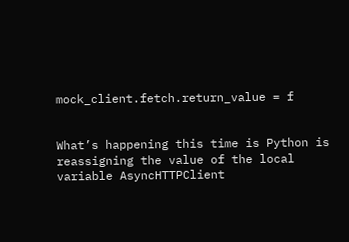mock_client.fetch.return_value = f


What’s happening this time is Python is reassigning the value of the local variable AsyncHTTPClient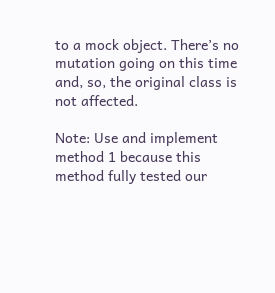to a mock object. There’s no mutation going on this time and, so, the original class is not affected.

Note: Use and implement method 1 because this method fully tested our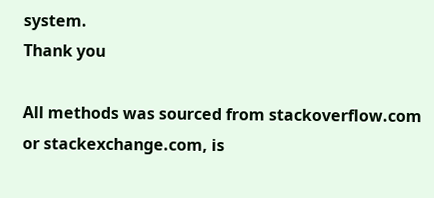system.
Thank you

All methods was sourced from stackoverflow.com or stackexchange.com, is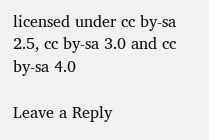licensed under cc by-sa 2.5, cc by-sa 3.0 and cc by-sa 4.0

Leave a Reply